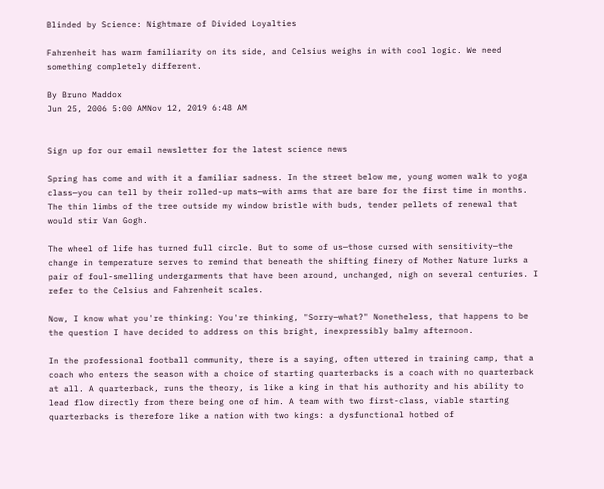Blinded by Science: Nightmare of Divided Loyalties

Fahrenheit has warm familiarity on its side, and Celsius weighs in with cool logic. We need something completely different.

By Bruno Maddox
Jun 25, 2006 5:00 AMNov 12, 2019 6:48 AM


Sign up for our email newsletter for the latest science news

Spring has come and with it a familiar sadness. In the street below me, young women walk to yoga class—you can tell by their rolled-up mats—with arms that are bare for the first time in months. The thin limbs of the tree outside my window bristle with buds, tender pellets of renewal that would stir Van Gogh.

The wheel of life has turned full circle. But to some of us—those cursed with sensitivity—the change in temperature serves to remind that beneath the shifting finery of Mother Nature lurks a pair of foul-smelling undergarments that have been around, unchanged, nigh on several centuries. I refer to the Celsius and Fahrenheit scales.

Now, I know what you're thinking: You're thinking, "Sorry—what?" Nonetheless, that happens to be the question I have decided to address on this bright, inexpressibly balmy afternoon.

In the professional football community, there is a saying, often uttered in training camp, that a coach who enters the season with a choice of starting quarterbacks is a coach with no quarterback at all. A quarterback, runs the theory, is like a king in that his authority and his ability to lead flow directly from there being one of him. A team with two first-class, viable starting quarterbacks is therefore like a nation with two kings: a dysfunctional hotbed of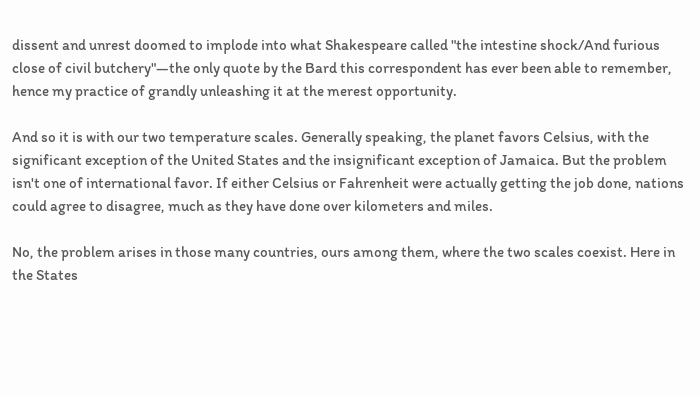dissent and unrest doomed to implode into what Shakespeare called "the intestine shock/And furious close of civil butchery"—the only quote by the Bard this correspondent has ever been able to remember, hence my practice of grandly unleashing it at the merest opportunity.

And so it is with our two temperature scales. Generally speaking, the planet favors Celsius, with the significant exception of the United States and the insignificant exception of Jamaica. But the problem isn't one of international favor. If either Celsius or Fahrenheit were actually getting the job done, nations could agree to disagree, much as they have done over kilometers and miles.

No, the problem arises in those many countries, ours among them, where the two scales coexist. Here in the States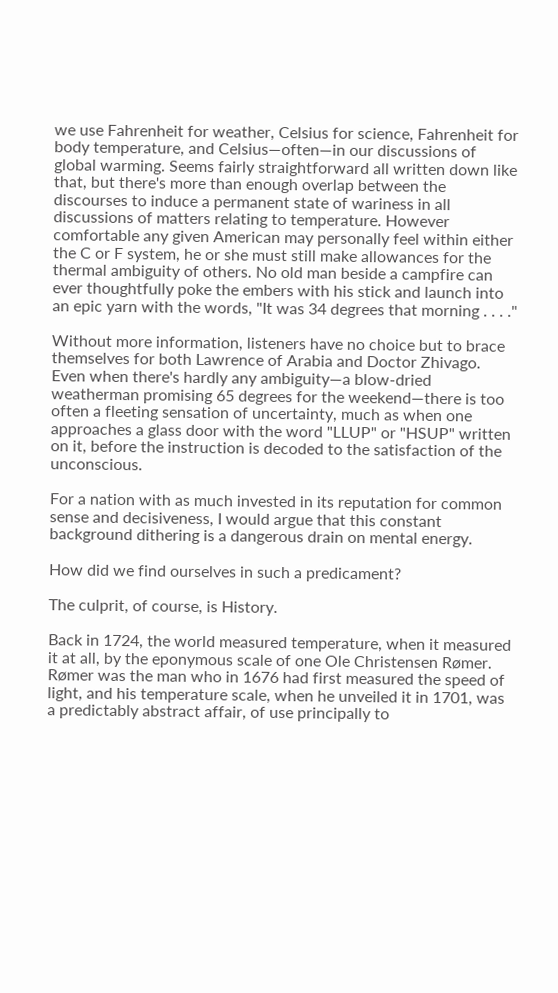we use Fahrenheit for weather, Celsius for science, Fahrenheit for body temperature, and Celsius—often—in our discussions of global warming. Seems fairly straightforward all written down like that, but there's more than enough overlap between the discourses to induce a permanent state of wariness in all discussions of matters relating to temperature. However comfortable any given American may personally feel within either the C or F system, he or she must still make allowances for the thermal ambiguity of others. No old man beside a campfire can ever thoughtfully poke the embers with his stick and launch into an epic yarn with the words, "It was 34 degrees that morning . . . ."

Without more information, listeners have no choice but to brace themselves for both Lawrence of Arabia and Doctor Zhivago. Even when there's hardly any ambiguity—a blow-dried weatherman promising 65 degrees for the weekend—there is too often a fleeting sensation of uncertainty, much as when one approaches a glass door with the word "LLUP" or "HSUP" written on it, before the instruction is decoded to the satisfaction of the unconscious.

For a nation with as much invested in its reputation for common sense and decisiveness, I would argue that this constant background dithering is a dangerous drain on mental energy.

How did we find ourselves in such a predicament?

The culprit, of course, is History.

Back in 1724, the world measured temperature, when it measured it at all, by the eponymous scale of one Ole Christensen Rømer. Rømer was the man who in 1676 had first measured the speed of light, and his temperature scale, when he unveiled it in 1701, was a predictably abstract affair, of use principally to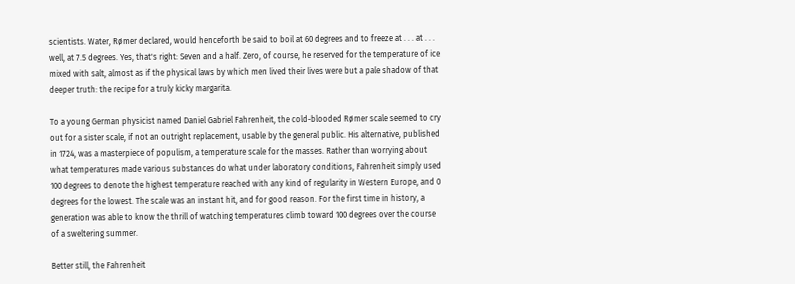scientists. Water, Rømer declared, would henceforth be said to boil at 60 degrees and to freeze at . . . at . . . well, at 7.5 degrees. Yes, that's right: Seven and a half. Zero, of course, he reserved for the temperature of ice mixed with salt, almost as if the physical laws by which men lived their lives were but a pale shadow of that deeper truth: the recipe for a truly kicky margarita.

To a young German physicist named Daniel Gabriel Fahrenheit, the cold-blooded Rømer scale seemed to cry out for a sister scale, if not an outright replacement, usable by the general public. His alternative, published in 1724, was a masterpiece of populism, a temperature scale for the masses. Rather than worrying about what temperatures made various substances do what under laboratory conditions, Fahrenheit simply used 100 degrees to denote the highest temperature reached with any kind of regularity in Western Europe, and 0 degrees for the lowest. The scale was an instant hit, and for good reason. For the first time in history, a generation was able to know the thrill of watching temperatures climb toward 100 degrees over the course of a sweltering summer.

Better still, the Fahrenheit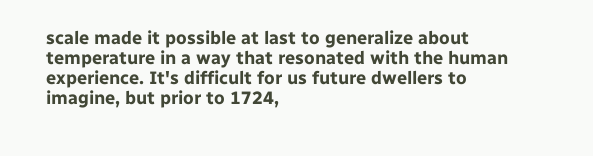scale made it possible at last to generalize about temperature in a way that resonated with the human experience. It's difficult for us future dwellers to imagine, but prior to 1724,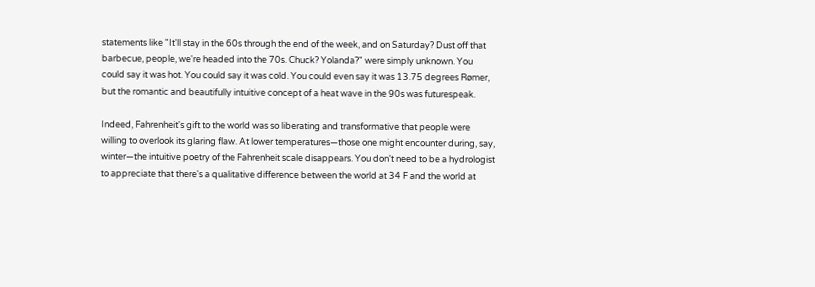statements like "It'll stay in the 60s through the end of the week, and on Saturday? Dust off that barbecue, people, we're headed into the 70s. Chuck? Yolanda?" were simply unknown. You could say it was hot. You could say it was cold. You could even say it was 13.75 degrees Rømer, but the romantic and beautifully intuitive concept of a heat wave in the 90s was futurespeak.

Indeed, Fahrenheit's gift to the world was so liberating and transformative that people were willing to overlook its glaring flaw. At lower temperatures—those one might encounter during, say, winter—the intuitive poetry of the Fahrenheit scale disappears. You don't need to be a hydrologist to appreciate that there's a qualitative difference between the world at 34 F and the world at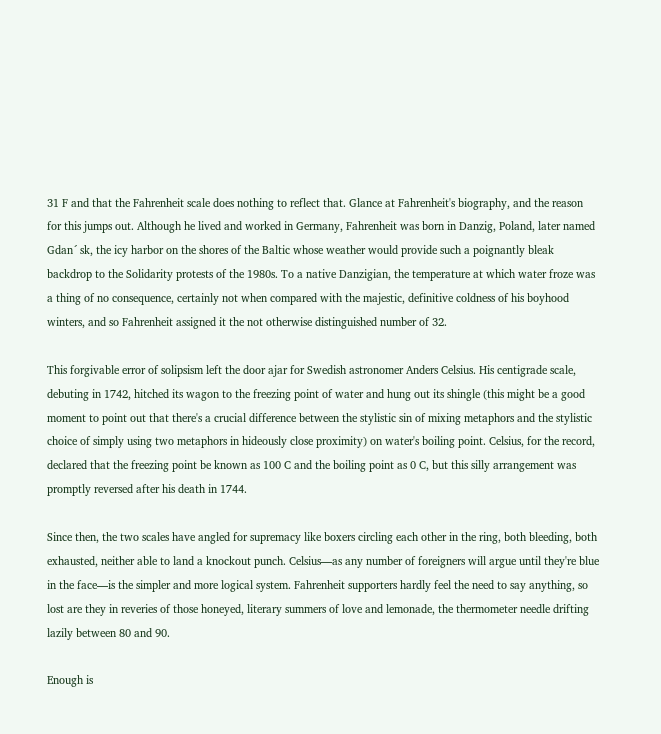31 F and that the Fahrenheit scale does nothing to reflect that. Glance at Fahrenheit's biography, and the reason for this jumps out. Although he lived and worked in Germany, Fahrenheit was born in Danzig, Poland, later named Gdan´ sk, the icy harbor on the shores of the Baltic whose weather would provide such a poignantly bleak backdrop to the Solidarity protests of the 1980s. To a native Danzigian, the temperature at which water froze was a thing of no consequence, certainly not when compared with the majestic, definitive coldness of his boyhood winters, and so Fahrenheit assigned it the not otherwise distinguished number of 32.

This forgivable error of solipsism left the door ajar for Swedish astronomer Anders Celsius. His centigrade scale, debuting in 1742, hitched its wagon to the freezing point of water and hung out its shingle (this might be a good moment to point out that there's a crucial difference between the stylistic sin of mixing metaphors and the stylistic choice of simply using two metaphors in hideously close proximity) on water's boiling point. Celsius, for the record, declared that the freezing point be known as 100 C and the boiling point as 0 C, but this silly arrangement was promptly reversed after his death in 1744.

Since then, the two scales have angled for supremacy like boxers circling each other in the ring, both bleeding, both exhausted, neither able to land a knockout punch. Celsius—as any number of foreigners will argue until they're blue in the face—is the simpler and more logical system. Fahrenheit supporters hardly feel the need to say anything, so lost are they in reveries of those honeyed, literary summers of love and lemonade, the thermometer needle drifting lazily between 80 and 90.

Enough is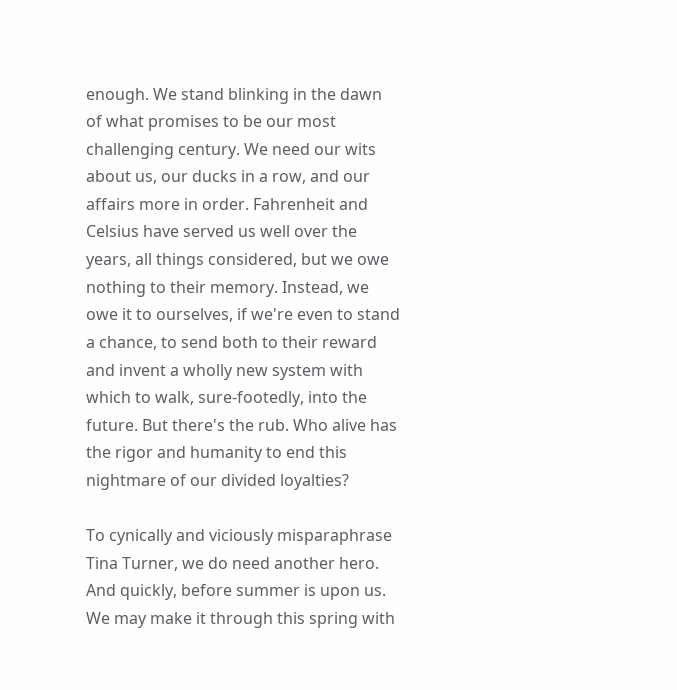enough. We stand blinking in the dawn of what promises to be our most challenging century. We need our wits about us, our ducks in a row, and our affairs more in order. Fahrenheit and Celsius have served us well over the years, all things considered, but we owe nothing to their memory. Instead, we owe it to ourselves, if we're even to stand a chance, to send both to their reward and invent a wholly new system with which to walk, sure-footedly, into the future. But there's the rub. Who alive has the rigor and humanity to end this nightmare of our divided loyalties?

To cynically and viciously misparaphrase Tina Turner, we do need another hero. And quickly, before summer is upon us. We may make it through this spring with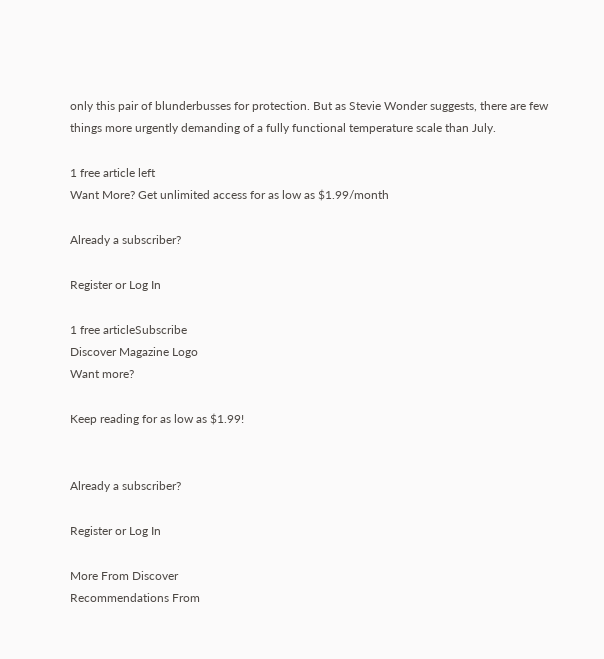only this pair of blunderbusses for protection. But as Stevie Wonder suggests, there are few things more urgently demanding of a fully functional temperature scale than July.

1 free article left
Want More? Get unlimited access for as low as $1.99/month

Already a subscriber?

Register or Log In

1 free articleSubscribe
Discover Magazine Logo
Want more?

Keep reading for as low as $1.99!


Already a subscriber?

Register or Log In

More From Discover
Recommendations From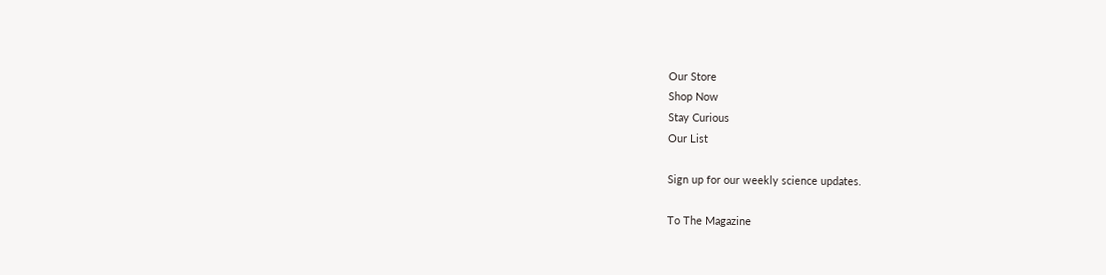Our Store
Shop Now
Stay Curious
Our List

Sign up for our weekly science updates.

To The Magazine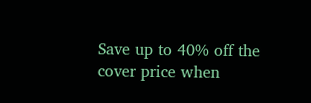Save up to 40% off the cover price when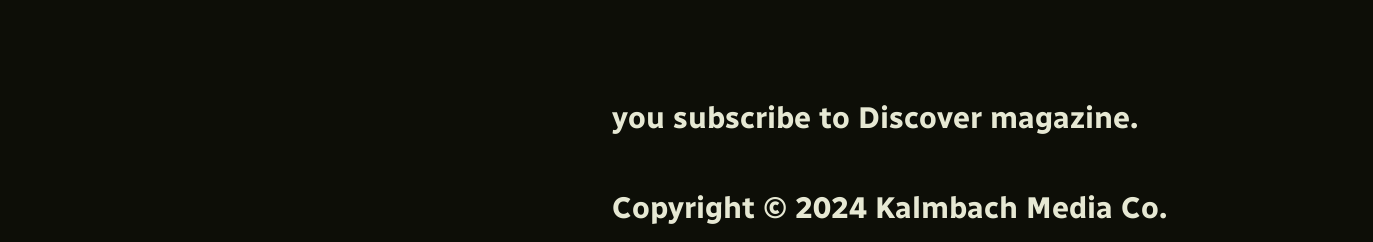you subscribe to Discover magazine.

Copyright © 2024 Kalmbach Media Co.